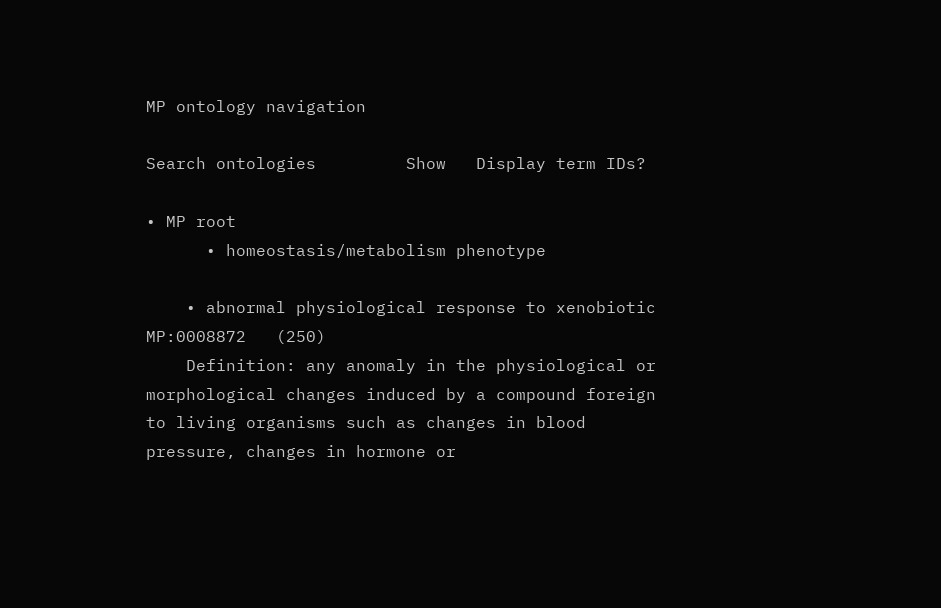MP ontology navigation

Search ontologies         Show   Display term IDs?

• MP root
      • homeostasis/metabolism phenotype

    • abnormal physiological response to xenobiotic   MP:0008872   (250)
    Definition: any anomaly in the physiological or morphological changes induced by a compound foreign to living organisms such as changes in blood pressure, changes in hormone or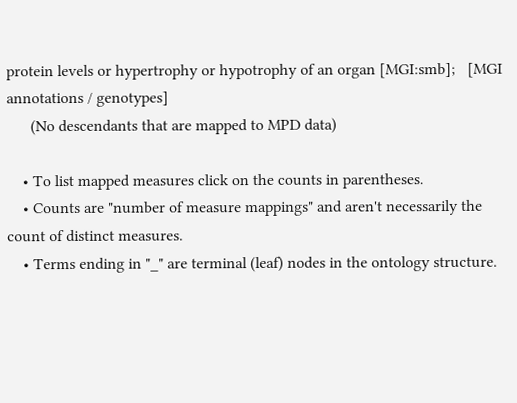protein levels or hypertrophy or hypotrophy of an organ [MGI:smb];   [MGI annotations / genotypes]
      (No descendants that are mapped to MPD data)

    • To list mapped measures click on the counts in parentheses.
    • Counts are "number of measure mappings" and aren't necessarily the count of distinct measures.
    • Terms ending in "_" are terminal (leaf) nodes in the ontology structure.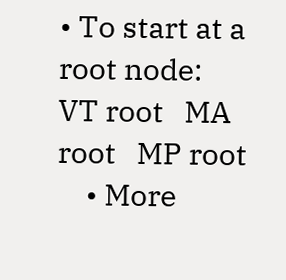• To start at a root node:   VT root   MA root   MP root
    • More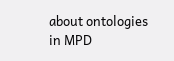about ontologies in MPD